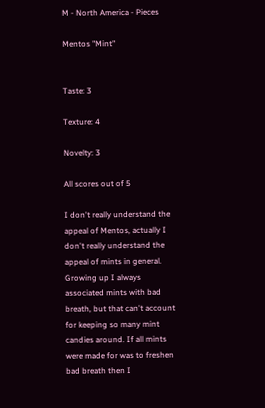M - North America - Pieces

Mentos "Mint"


Taste: 3

Texture: 4

Novelty: 3

All scores out of 5

I don't really understand the appeal of Mentos, actually I don't really understand the appeal of mints in general. Growing up I always associated mints with bad breath, but that can't account for keeping so many mint candies around. If all mints were made for was to freshen bad breath then I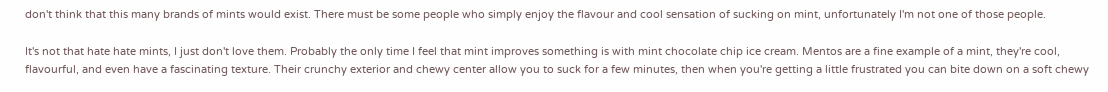don't think that this many brands of mints would exist. There must be some people who simply enjoy the flavour and cool sensation of sucking on mint, unfortunately I'm not one of those people.

It's not that hate hate mints, I just don't love them. Probably the only time I feel that mint improves something is with mint chocolate chip ice cream. Mentos are a fine example of a mint, they're cool, flavourful, and even have a fascinating texture. Their crunchy exterior and chewy center allow you to suck for a few minutes, then when you're getting a little frustrated you can bite down on a soft chewy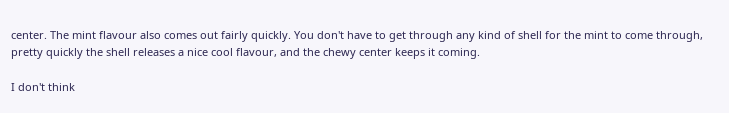center. The mint flavour also comes out fairly quickly. You don't have to get through any kind of shell for the mint to come through, pretty quickly the shell releases a nice cool flavour, and the chewy center keeps it coming.

I don't think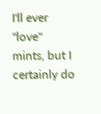I'll ever "love" mints, but I certainly do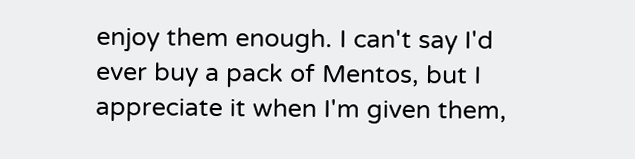enjoy them enough. I can't say I'd ever buy a pack of Mentos, but I appreciate it when I'm given them,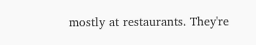mostly at restaurants. They're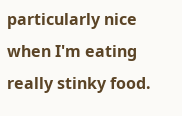particularly nice when I'm eating really stinky food.